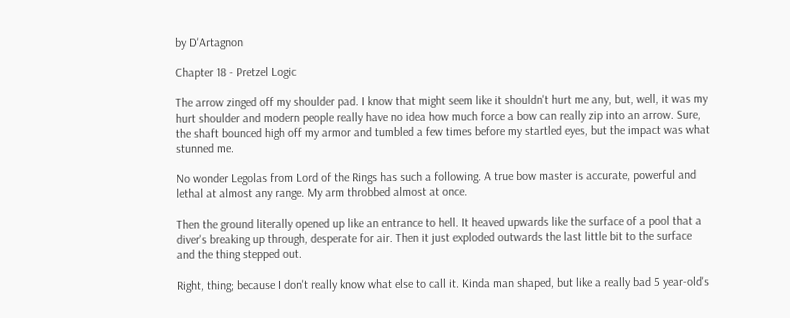by D'Artagnon

Chapter 18 - Pretzel Logic

The arrow zinged off my shoulder pad. I know that might seem like it shouldn't hurt me any, but, well, it was my hurt shoulder and modern people really have no idea how much force a bow can really zip into an arrow. Sure, the shaft bounced high off my armor and tumbled a few times before my startled eyes, but the impact was what stunned me.

No wonder Legolas from Lord of the Rings has such a following. A true bow master is accurate, powerful and lethal at almost any range. My arm throbbed almost at once.

Then the ground literally opened up like an entrance to hell. It heaved upwards like the surface of a pool that a diver's breaking up through, desperate for air. Then it just exploded outwards the last little bit to the surface and the thing stepped out.

Right, thing; because I don't really know what else to call it. Kinda man shaped, but like a really bad 5 year-old's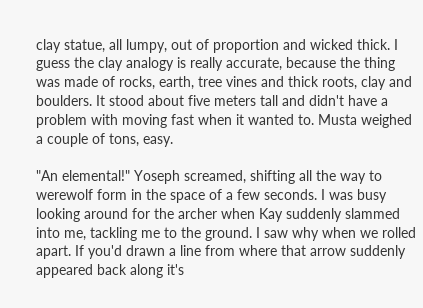clay statue, all lumpy, out of proportion and wicked thick. I guess the clay analogy is really accurate, because the thing was made of rocks, earth, tree vines and thick roots, clay and boulders. It stood about five meters tall and didn't have a problem with moving fast when it wanted to. Musta weighed a couple of tons, easy.

"An elemental!" Yoseph screamed, shifting all the way to werewolf form in the space of a few seconds. I was busy looking around for the archer when Kay suddenly slammed into me, tackling me to the ground. I saw why when we rolled apart. If you'd drawn a line from where that arrow suddenly appeared back along it's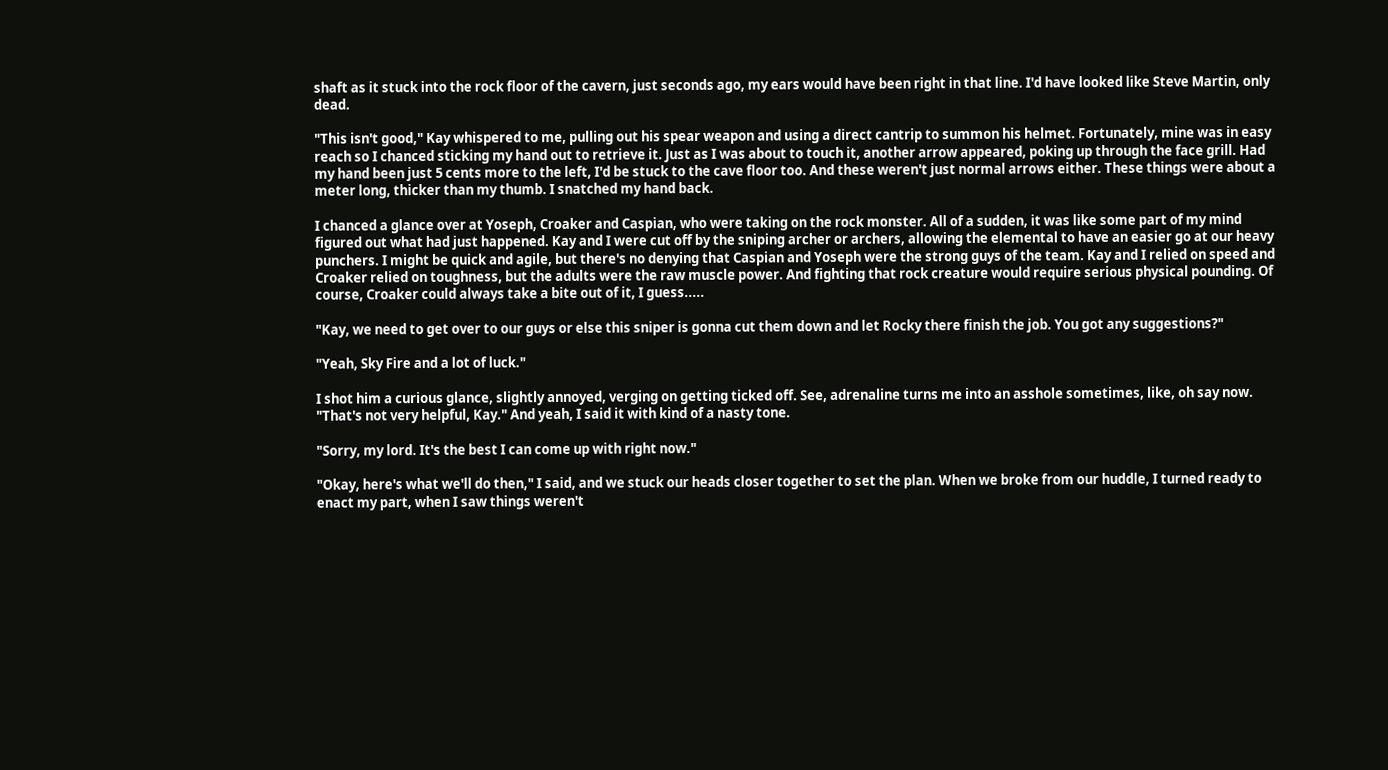shaft as it stuck into the rock floor of the cavern, just seconds ago, my ears would have been right in that line. I'd have looked like Steve Martin, only dead.

"This isn't good," Kay whispered to me, pulling out his spear weapon and using a direct cantrip to summon his helmet. Fortunately, mine was in easy reach so I chanced sticking my hand out to retrieve it. Just as I was about to touch it, another arrow appeared, poking up through the face grill. Had my hand been just 5 cents more to the left, I'd be stuck to the cave floor too. And these weren't just normal arrows either. These things were about a meter long, thicker than my thumb. I snatched my hand back.

I chanced a glance over at Yoseph, Croaker and Caspian, who were taking on the rock monster. All of a sudden, it was like some part of my mind figured out what had just happened. Kay and I were cut off by the sniping archer or archers, allowing the elemental to have an easier go at our heavy punchers. I might be quick and agile, but there's no denying that Caspian and Yoseph were the strong guys of the team. Kay and I relied on speed and Croaker relied on toughness, but the adults were the raw muscle power. And fighting that rock creature would require serious physical pounding. Of course, Croaker could always take a bite out of it, I guess.....

"Kay, we need to get over to our guys or else this sniper is gonna cut them down and let Rocky there finish the job. You got any suggestions?"

"Yeah, Sky Fire and a lot of luck."

I shot him a curious glance, slightly annoyed, verging on getting ticked off. See, adrenaline turns me into an asshole sometimes, like, oh say now. "That's not very helpful, Kay." And yeah, I said it with kind of a nasty tone.

"Sorry, my lord. It's the best I can come up with right now."

"Okay, here's what we'll do then," I said, and we stuck our heads closer together to set the plan. When we broke from our huddle, I turned ready to enact my part, when I saw things weren't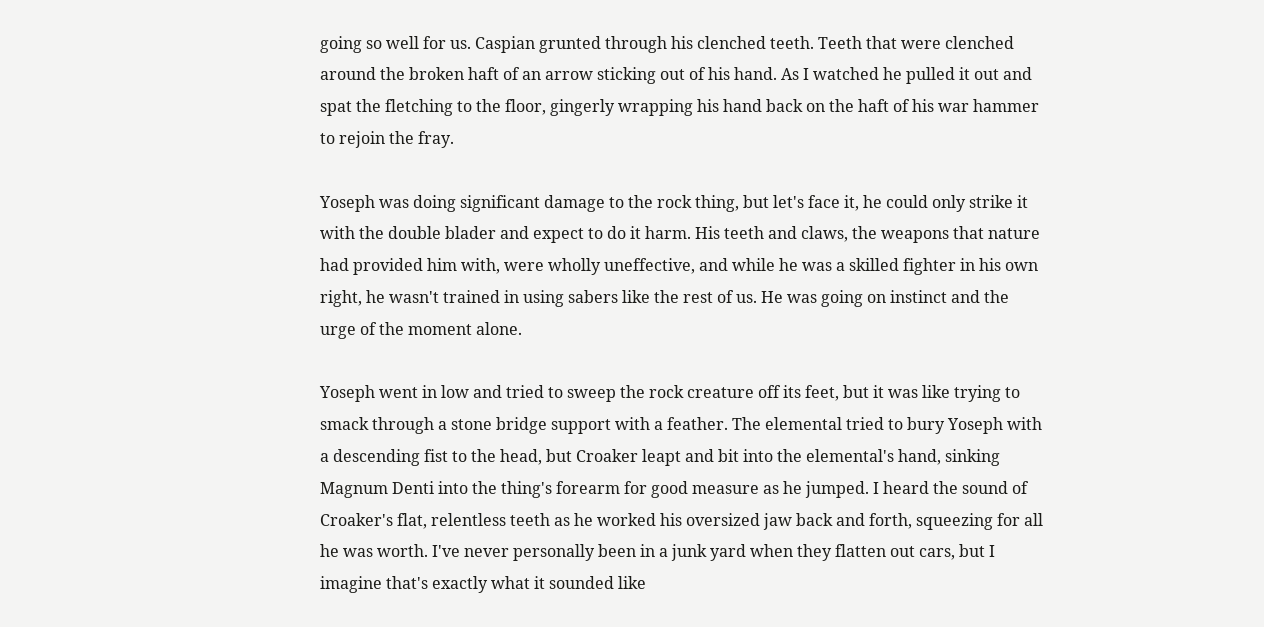going so well for us. Caspian grunted through his clenched teeth. Teeth that were clenched around the broken haft of an arrow sticking out of his hand. As I watched he pulled it out and spat the fletching to the floor, gingerly wrapping his hand back on the haft of his war hammer to rejoin the fray.

Yoseph was doing significant damage to the rock thing, but let's face it, he could only strike it with the double blader and expect to do it harm. His teeth and claws, the weapons that nature had provided him with, were wholly uneffective, and while he was a skilled fighter in his own right, he wasn't trained in using sabers like the rest of us. He was going on instinct and the urge of the moment alone.

Yoseph went in low and tried to sweep the rock creature off its feet, but it was like trying to smack through a stone bridge support with a feather. The elemental tried to bury Yoseph with a descending fist to the head, but Croaker leapt and bit into the elemental's hand, sinking Magnum Denti into the thing's forearm for good measure as he jumped. I heard the sound of Croaker's flat, relentless teeth as he worked his oversized jaw back and forth, squeezing for all he was worth. I've never personally been in a junk yard when they flatten out cars, but I imagine that's exactly what it sounded like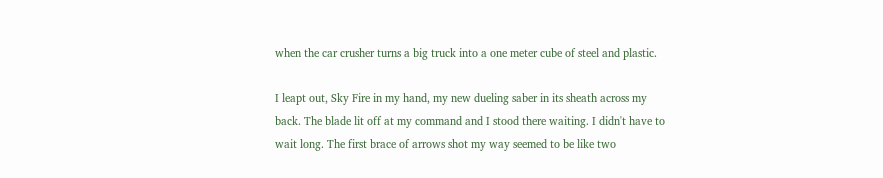when the car crusher turns a big truck into a one meter cube of steel and plastic.

I leapt out, Sky Fire in my hand, my new dueling saber in its sheath across my back. The blade lit off at my command and I stood there waiting. I didn't have to wait long. The first brace of arrows shot my way seemed to be like two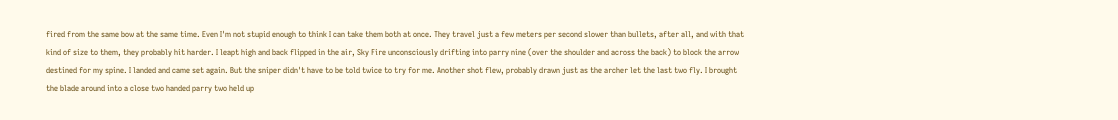fired from the same bow at the same time. Even I'm not stupid enough to think I can take them both at once. They travel just a few meters per second slower than bullets, after all, and with that kind of size to them, they probably hit harder. I leapt high and back flipped in the air, Sky Fire unconsciously drifting into parry nine (over the shoulder and across the back) to block the arrow destined for my spine. I landed and came set again. But the sniper didn't have to be told twice to try for me. Another shot flew, probably drawn just as the archer let the last two fly. I brought the blade around into a close two handed parry two held up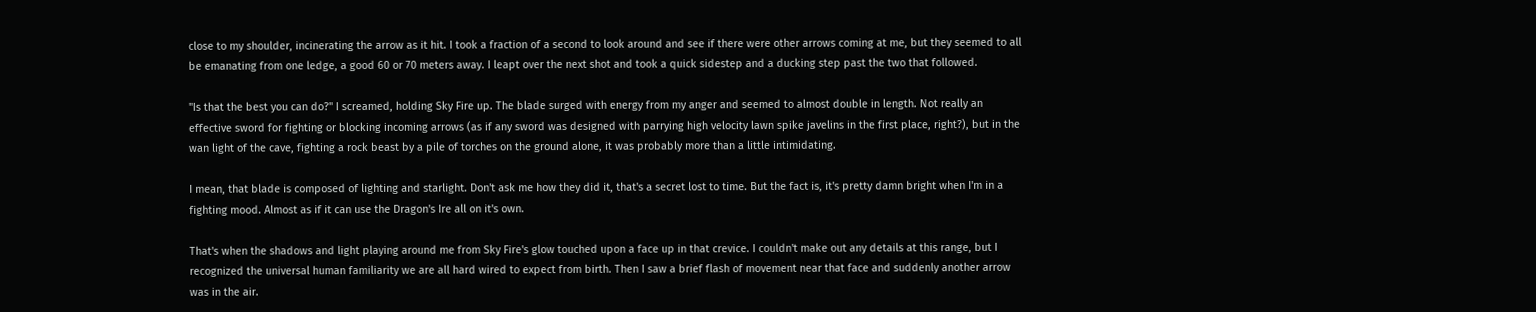close to my shoulder, incinerating the arrow as it hit. I took a fraction of a second to look around and see if there were other arrows coming at me, but they seemed to all be emanating from one ledge, a good 60 or 70 meters away. I leapt over the next shot and took a quick sidestep and a ducking step past the two that followed.

"Is that the best you can do?" I screamed, holding Sky Fire up. The blade surged with energy from my anger and seemed to almost double in length. Not really an effective sword for fighting or blocking incoming arrows (as if any sword was designed with parrying high velocity lawn spike javelins in the first place, right?), but in the wan light of the cave, fighting a rock beast by a pile of torches on the ground alone, it was probably more than a little intimidating.

I mean, that blade is composed of lighting and starlight. Don't ask me how they did it, that's a secret lost to time. But the fact is, it's pretty damn bright when I'm in a fighting mood. Almost as if it can use the Dragon's Ire all on it's own.

That's when the shadows and light playing around me from Sky Fire's glow touched upon a face up in that crevice. I couldn't make out any details at this range, but I recognized the universal human familiarity we are all hard wired to expect from birth. Then I saw a brief flash of movement near that face and suddenly another arrow was in the air.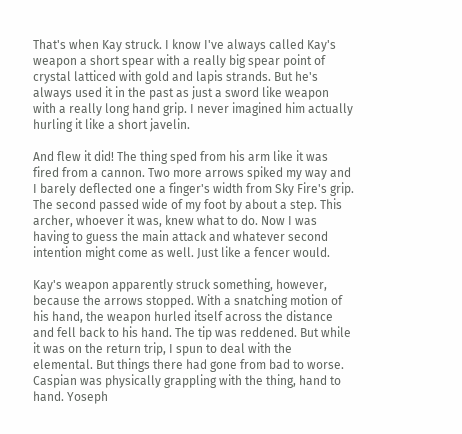That's when Kay struck. I know I've always called Kay's weapon a short spear with a really big spear point of crystal latticed with gold and lapis strands. But he's always used it in the past as just a sword like weapon with a really long hand grip. I never imagined him actually hurling it like a short javelin.

And flew it did! The thing sped from his arm like it was fired from a cannon. Two more arrows spiked my way and I barely deflected one a finger's width from Sky Fire's grip. The second passed wide of my foot by about a step. This archer, whoever it was, knew what to do. Now I was having to guess the main attack and whatever second intention might come as well. Just like a fencer would.

Kay's weapon apparently struck something, however, because the arrows stopped. With a snatching motion of his hand, the weapon hurled itself across the distance and fell back to his hand. The tip was reddened. But while it was on the return trip, I spun to deal with the elemental. But things there had gone from bad to worse. Caspian was physically grappling with the thing, hand to hand. Yoseph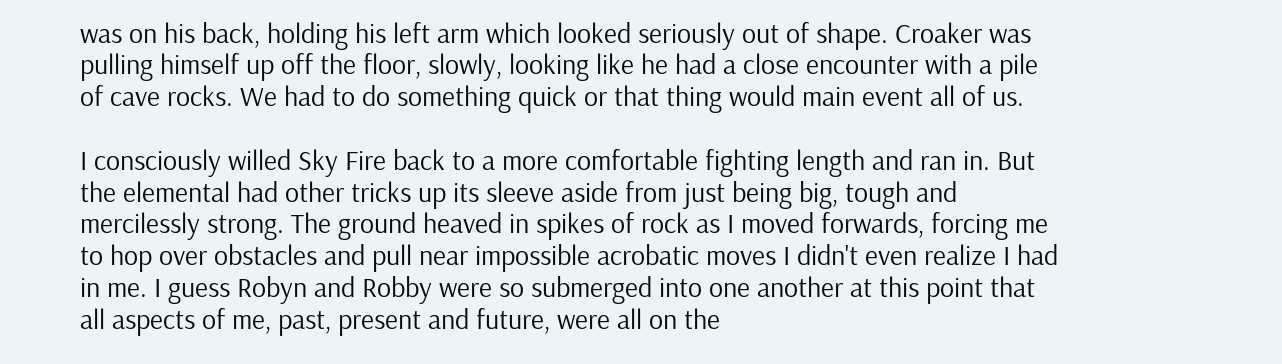was on his back, holding his left arm which looked seriously out of shape. Croaker was pulling himself up off the floor, slowly, looking like he had a close encounter with a pile of cave rocks. We had to do something quick or that thing would main event all of us.

I consciously willed Sky Fire back to a more comfortable fighting length and ran in. But the elemental had other tricks up its sleeve aside from just being big, tough and mercilessly strong. The ground heaved in spikes of rock as I moved forwards, forcing me to hop over obstacles and pull near impossible acrobatic moves I didn't even realize I had in me. I guess Robyn and Robby were so submerged into one another at this point that all aspects of me, past, present and future, were all on the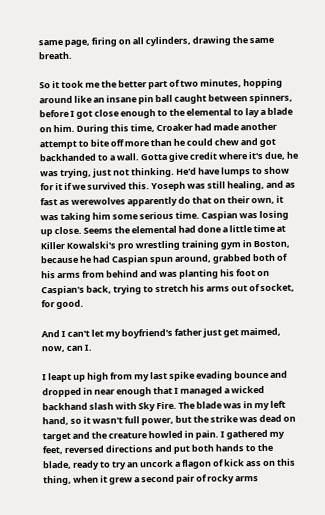same page, firing on all cylinders, drawing the same breath.

So it took me the better part of two minutes, hopping around like an insane pin ball caught between spinners, before I got close enough to the elemental to lay a blade on him. During this time, Croaker had made another attempt to bite off more than he could chew and got backhanded to a wall. Gotta give credit where it's due, he was trying, just not thinking. He'd have lumps to show for it if we survived this. Yoseph was still healing, and as fast as werewolves apparently do that on their own, it was taking him some serious time. Caspian was losing up close. Seems the elemental had done a little time at Killer Kowalski's pro wrestling training gym in Boston, because he had Caspian spun around, grabbed both of his arms from behind and was planting his foot on Caspian's back, trying to stretch his arms out of socket, for good.

And I can't let my boyfriend's father just get maimed, now, can I.

I leapt up high from my last spike evading bounce and dropped in near enough that I managed a wicked backhand slash with Sky Fire. The blade was in my left hand, so it wasn't full power, but the strike was dead on target and the creature howled in pain. I gathered my feet, reversed directions and put both hands to the blade, ready to try an uncork a flagon of kick ass on this thing, when it grew a second pair of rocky arms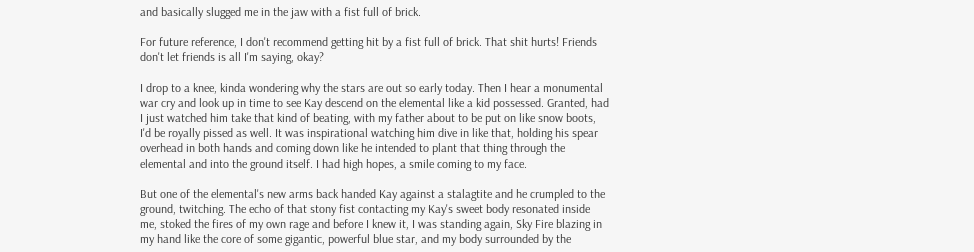and basically slugged me in the jaw with a fist full of brick.

For future reference, I don't recommend getting hit by a fist full of brick. That shit hurts! Friends don't let friends is all I'm saying, okay?

I drop to a knee, kinda wondering why the stars are out so early today. Then I hear a monumental war cry and look up in time to see Kay descend on the elemental like a kid possessed. Granted, had I just watched him take that kind of beating, with my father about to be put on like snow boots, I'd be royally pissed as well. It was inspirational watching him dive in like that, holding his spear overhead in both hands and coming down like he intended to plant that thing through the elemental and into the ground itself. I had high hopes, a smile coming to my face.

But one of the elemental's new arms back handed Kay against a stalagtite and he crumpled to the ground, twitching. The echo of that stony fist contacting my Kay's sweet body resonated inside me, stoked the fires of my own rage and before I knew it, I was standing again, Sky Fire blazing in my hand like the core of some gigantic, powerful blue star, and my body surrounded by the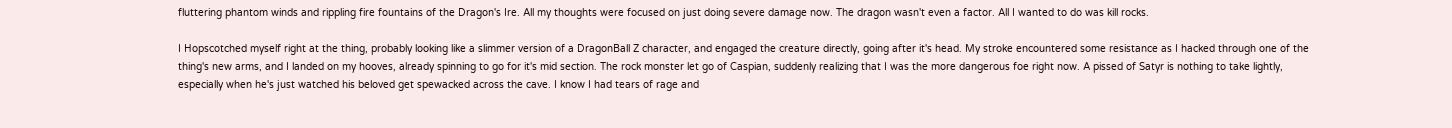fluttering phantom winds and rippling fire fountains of the Dragon's Ire. All my thoughts were focused on just doing severe damage now. The dragon wasn't even a factor. All I wanted to do was kill rocks.

I Hopscotched myself right at the thing, probably looking like a slimmer version of a DragonBall Z character, and engaged the creature directly, going after it's head. My stroke encountered some resistance as I hacked through one of the thing's new arms, and I landed on my hooves, already spinning to go for it's mid section. The rock monster let go of Caspian, suddenly realizing that I was the more dangerous foe right now. A pissed of Satyr is nothing to take lightly, especially when he's just watched his beloved get spewacked across the cave. I know I had tears of rage and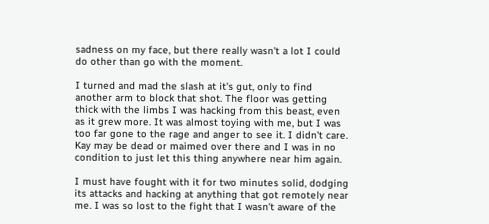sadness on my face, but there really wasn't a lot I could do other than go with the moment.

I turned and mad the slash at it's gut, only to find another arm to block that shot. The floor was getting thick with the limbs I was hacking from this beast, even as it grew more. It was almost toying with me, but I was too far gone to the rage and anger to see it. I didn't care. Kay may be dead or maimed over there and I was in no condition to just let this thing anywhere near him again.

I must have fought with it for two minutes solid, dodging its attacks and hacking at anything that got remotely near me. I was so lost to the fight that I wasn't aware of the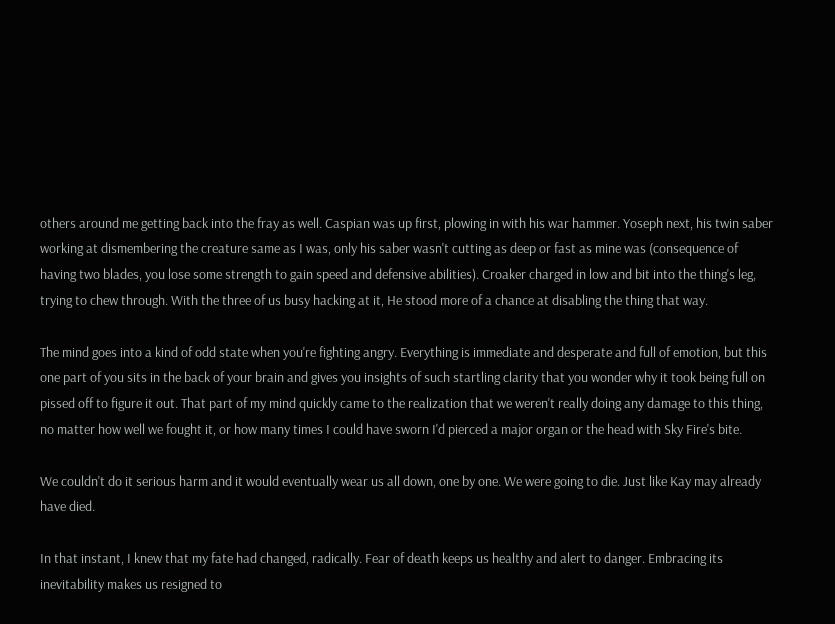others around me getting back into the fray as well. Caspian was up first, plowing in with his war hammer. Yoseph next, his twin saber working at dismembering the creature same as I was, only his saber wasn't cutting as deep or fast as mine was (consequence of having two blades, you lose some strength to gain speed and defensive abilities). Croaker charged in low and bit into the thing's leg, trying to chew through. With the three of us busy hacking at it, He stood more of a chance at disabling the thing that way.

The mind goes into a kind of odd state when you're fighting angry. Everything is immediate and desperate and full of emotion, but this one part of you sits in the back of your brain and gives you insights of such startling clarity that you wonder why it took being full on pissed off to figure it out. That part of my mind quickly came to the realization that we weren't really doing any damage to this thing, no matter how well we fought it, or how many times I could have sworn I'd pierced a major organ or the head with Sky Fire's bite.

We couldn't do it serious harm and it would eventually wear us all down, one by one. We were going to die. Just like Kay may already have died.

In that instant, I knew that my fate had changed, radically. Fear of death keeps us healthy and alert to danger. Embracing its inevitability makes us resigned to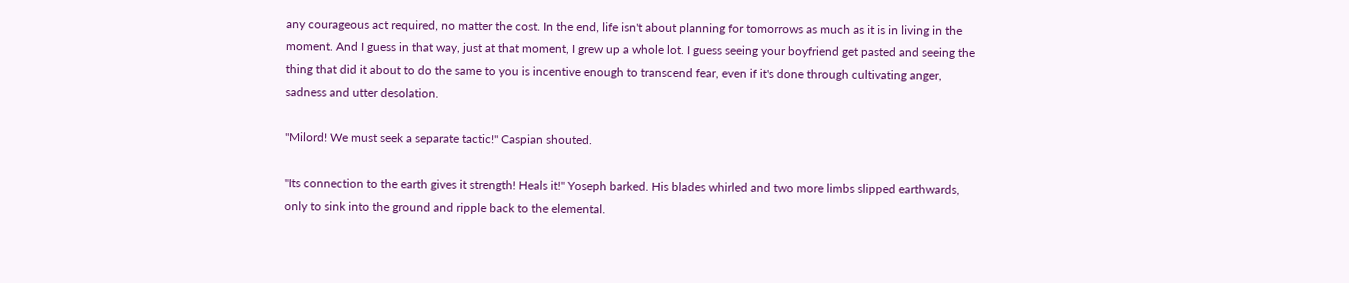any courageous act required, no matter the cost. In the end, life isn't about planning for tomorrows as much as it is in living in the moment. And I guess in that way, just at that moment, I grew up a whole lot. I guess seeing your boyfriend get pasted and seeing the thing that did it about to do the same to you is incentive enough to transcend fear, even if it's done through cultivating anger, sadness and utter desolation.

"Milord! We must seek a separate tactic!" Caspian shouted.

"Its connection to the earth gives it strength! Heals it!" Yoseph barked. His blades whirled and two more limbs slipped earthwards, only to sink into the ground and ripple back to the elemental.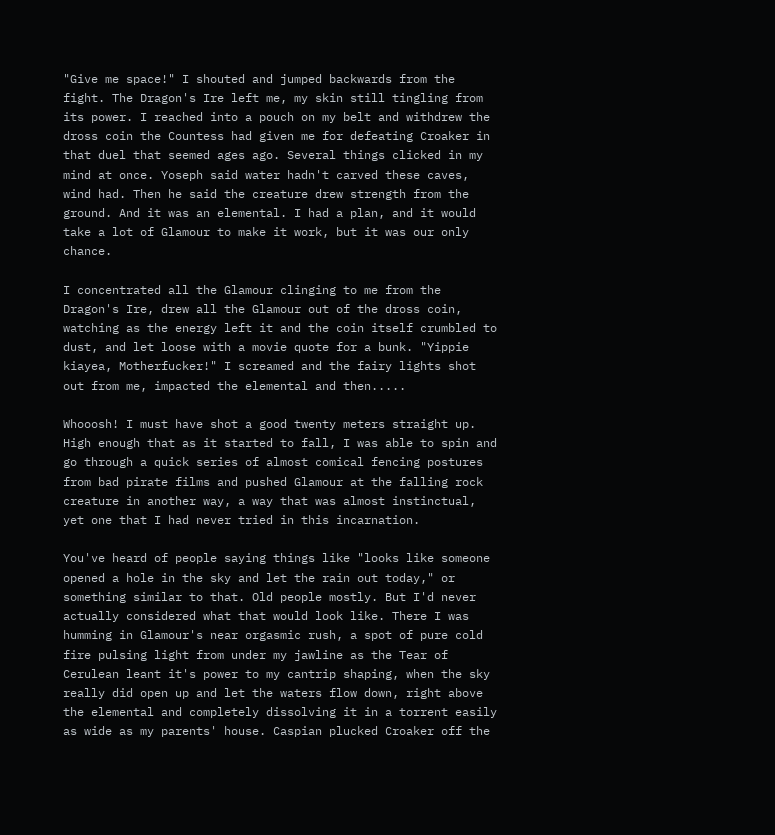"Give me space!" I shouted and jumped backwards from the fight. The Dragon's Ire left me, my skin still tingling from its power. I reached into a pouch on my belt and withdrew the dross coin the Countess had given me for defeating Croaker in that duel that seemed ages ago. Several things clicked in my mind at once. Yoseph said water hadn't carved these caves, wind had. Then he said the creature drew strength from the ground. And it was an elemental. I had a plan, and it would take a lot of Glamour to make it work, but it was our only chance.

I concentrated all the Glamour clinging to me from the Dragon's Ire, drew all the Glamour out of the dross coin, watching as the energy left it and the coin itself crumbled to dust, and let loose with a movie quote for a bunk. "Yippie kiayea, Motherfucker!" I screamed and the fairy lights shot out from me, impacted the elemental and then.....

Whooosh! I must have shot a good twenty meters straight up. High enough that as it started to fall, I was able to spin and go through a quick series of almost comical fencing postures from bad pirate films and pushed Glamour at the falling rock creature in another way, a way that was almost instinctual, yet one that I had never tried in this incarnation.

You've heard of people saying things like "looks like someone opened a hole in the sky and let the rain out today," or something similar to that. Old people mostly. But I'd never actually considered what that would look like. There I was humming in Glamour's near orgasmic rush, a spot of pure cold fire pulsing light from under my jawline as the Tear of Cerulean leant it's power to my cantrip shaping, when the sky really did open up and let the waters flow down, right above the elemental and completely dissolving it in a torrent easily as wide as my parents' house. Caspian plucked Croaker off the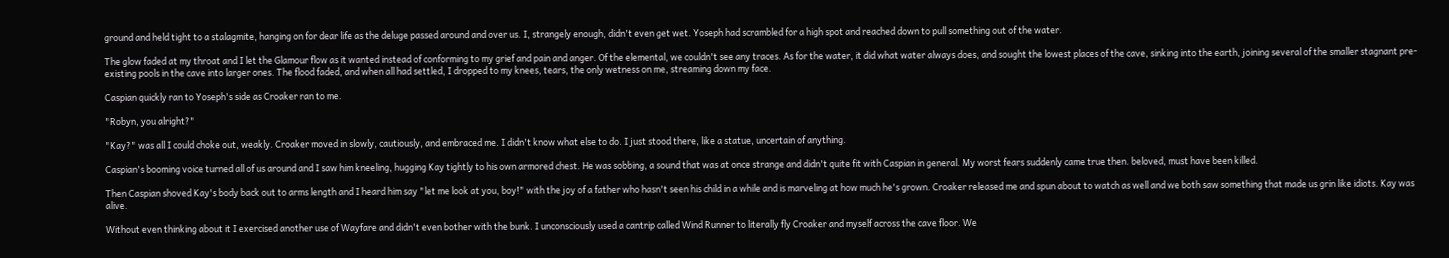ground and held tight to a stalagmite, hanging on for dear life as the deluge passed around and over us. I, strangely enough, didn't even get wet. Yoseph had scrambled for a high spot and reached down to pull something out of the water.

The glow faded at my throat and I let the Glamour flow as it wanted instead of conforming to my grief and pain and anger. Of the elemental, we couldn't see any traces. As for the water, it did what water always does, and sought the lowest places of the cave, sinking into the earth, joining several of the smaller stagnant pre-existing pools in the cave into larger ones. The flood faded, and when all had settled, I dropped to my knees, tears, the only wetness on me, streaming down my face.

Caspian quickly ran to Yoseph's side as Croaker ran to me.

"Robyn, you alright?"

"Kay?" was all I could choke out, weakly. Croaker moved in slowly, cautiously, and embraced me. I didn't know what else to do. I just stood there, like a statue, uncertain of anything.

Caspian's booming voice turned all of us around and I saw him kneeling, hugging Kay tightly to his own armored chest. He was sobbing, a sound that was at once strange and didn't quite fit with Caspian in general. My worst fears suddenly came true then. beloved, must have been killed.

Then Caspian shoved Kay's body back out to arms length and I heard him say "let me look at you, boy!" with the joy of a father who hasn't seen his child in a while and is marveling at how much he's grown. Croaker released me and spun about to watch as well and we both saw something that made us grin like idiots. Kay was alive.

Without even thinking about it I exercised another use of Wayfare and didn't even bother with the bunk. I unconsciously used a cantrip called Wind Runner to literally fly Croaker and myself across the cave floor. We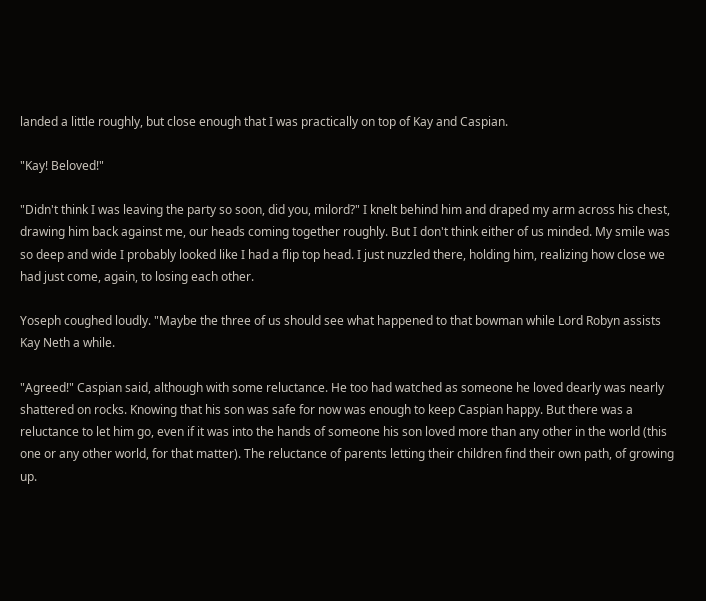landed a little roughly, but close enough that I was practically on top of Kay and Caspian.

"Kay! Beloved!"

"Didn't think I was leaving the party so soon, did you, milord?" I knelt behind him and draped my arm across his chest, drawing him back against me, our heads coming together roughly. But I don't think either of us minded. My smile was so deep and wide I probably looked like I had a flip top head. I just nuzzled there, holding him, realizing how close we had just come, again, to losing each other.

Yoseph coughed loudly. "Maybe the three of us should see what happened to that bowman while Lord Robyn assists Kay Neth a while.

"Agreed!" Caspian said, although with some reluctance. He too had watched as someone he loved dearly was nearly shattered on rocks. Knowing that his son was safe for now was enough to keep Caspian happy. But there was a reluctance to let him go, even if it was into the hands of someone his son loved more than any other in the world (this one or any other world, for that matter). The reluctance of parents letting their children find their own path, of growing up.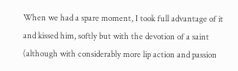When we had a spare moment, I took full advantage of it and kissed him, softly but with the devotion of a saint (although with considerably more lip action and passion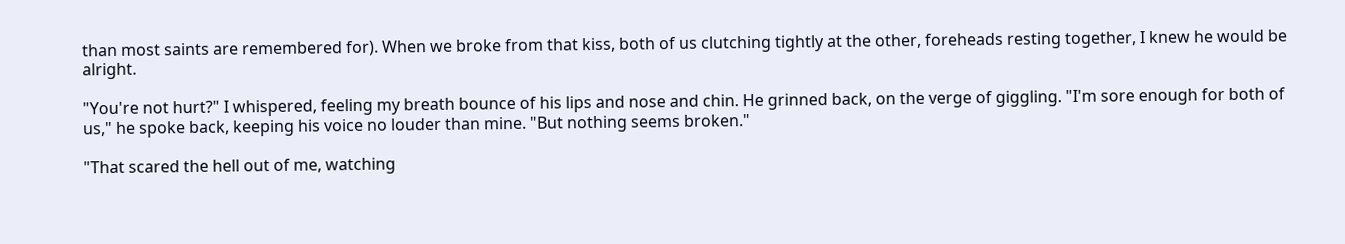than most saints are remembered for). When we broke from that kiss, both of us clutching tightly at the other, foreheads resting together, I knew he would be alright.

"You're not hurt?" I whispered, feeling my breath bounce of his lips and nose and chin. He grinned back, on the verge of giggling. "I'm sore enough for both of us," he spoke back, keeping his voice no louder than mine. "But nothing seems broken."

"That scared the hell out of me, watching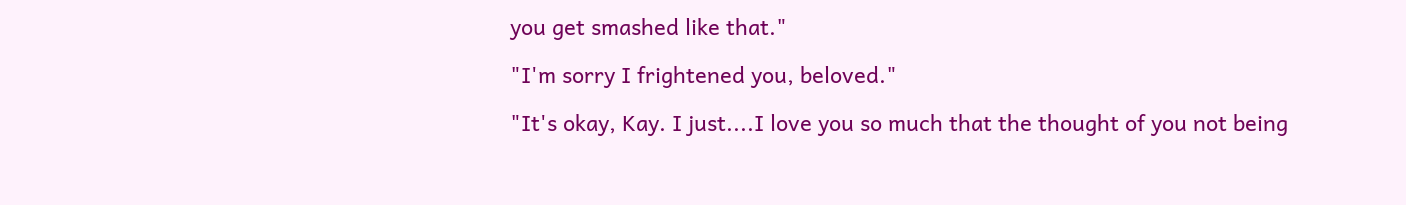you get smashed like that."

"I'm sorry I frightened you, beloved."

"It's okay, Kay. I just....I love you so much that the thought of you not being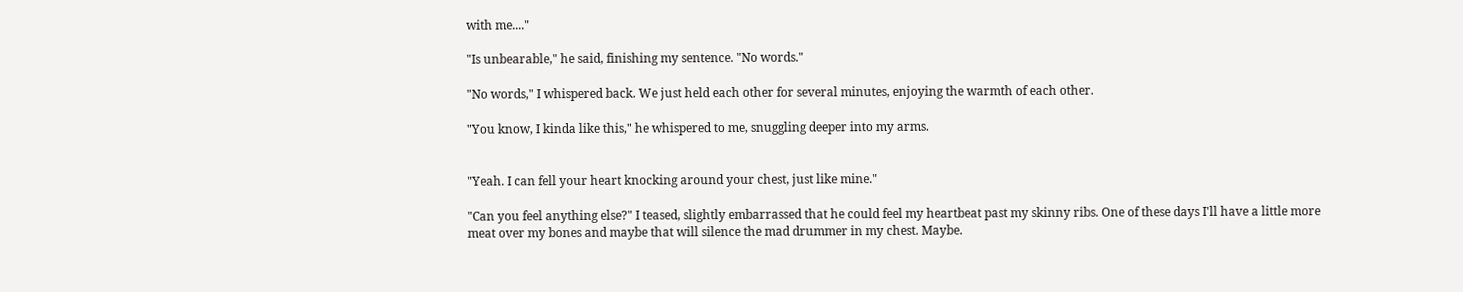with me...."

"Is unbearable," he said, finishing my sentence. "No words."

"No words," I whispered back. We just held each other for several minutes, enjoying the warmth of each other.

"You know, I kinda like this," he whispered to me, snuggling deeper into my arms.


"Yeah. I can fell your heart knocking around your chest, just like mine."

"Can you feel anything else?" I teased, slightly embarrassed that he could feel my heartbeat past my skinny ribs. One of these days I'll have a little more meat over my bones and maybe that will silence the mad drummer in my chest. Maybe.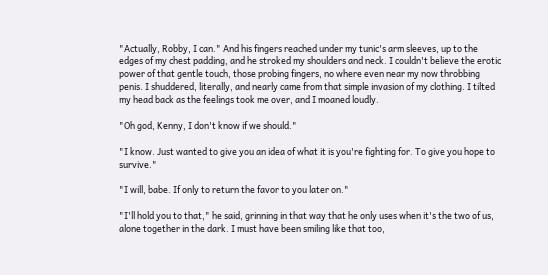"Actually, Robby, I can." And his fingers reached under my tunic's arm sleeves, up to the edges of my chest padding, and he stroked my shoulders and neck. I couldn't believe the erotic power of that gentle touch, those probing fingers, no where even near my now throbbing penis. I shuddered, literally, and nearly came from that simple invasion of my clothing. I tilted my head back as the feelings took me over, and I moaned loudly.

"Oh god, Kenny, I don't know if we should."

"I know. Just wanted to give you an idea of what it is you're fighting for. To give you hope to survive."

"I will, babe. If only to return the favor to you later on."

"I'll hold you to that," he said, grinning in that way that he only uses when it's the two of us, alone together in the dark. I must have been smiling like that too,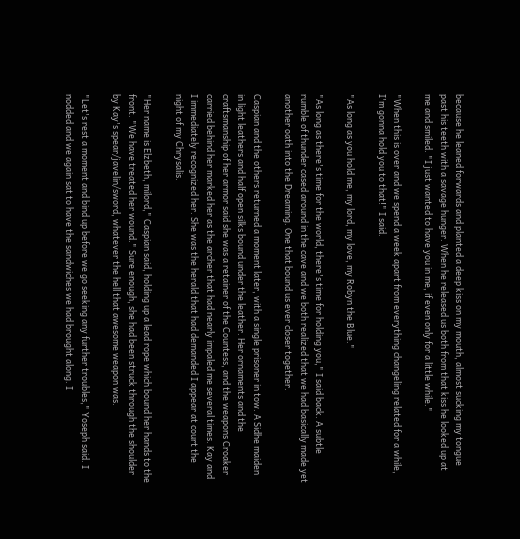because he leaned forwards and planted a deep kiss on my mouth, almost sucking my tongue past his teeth with a savage hunger. When he released us both from that kiss he looked up at me and smiled. "I just wanted to have you in me, if even only for a little while."

"When this is over and we spend a week apart from everything changeling related for a while, I'm gonna hold you to that!" I said.

"As long as you hold me, my lord, my love, my Robyn the Blue."

"As long as there's time for the world, there's time for holding you," I said back. A subtle rumble of thunder cased around in the cave and we both realized that we had basically made yet another oath into the Dreaming. One that bound us ever closer together.

Caspian and the others returned a moment later, with a single prisoner in tow. A Sidhe maiden in light leathers and half open silks bound under the leather. Her ornaments and the craftsmanship of her armor said she was a retainer of the Countess, and the weapons Croaker carried behind her marked her as the archer that had nearly impaled me several times. Kay and I immediately recognized her. She was the herald that had demanded I appear at court the night of my Chrysalis.

"Her name is Elzbeth, milord," Caspian said, holding up a lead rope which bound her hands to the front. "We have treated her wound." Sure enough, she had been struck through the shoulder by Kay's spear/javelin/sword, whatever the hell that awesome weapon was.

"Let's rest a moment and bind up before we go seeking any further troubles," Yoseph said. I nodded and we again sat to have the sandwiches we had brought along. I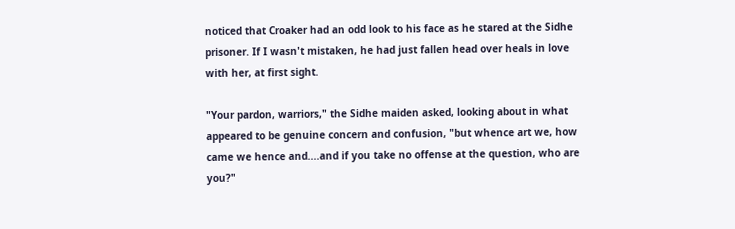noticed that Croaker had an odd look to his face as he stared at the Sidhe prisoner. If I wasn't mistaken, he had just fallen head over heals in love with her, at first sight.

"Your pardon, warriors," the Sidhe maiden asked, looking about in what appeared to be genuine concern and confusion, "but whence art we, how came we hence and....and if you take no offense at the question, who are you?"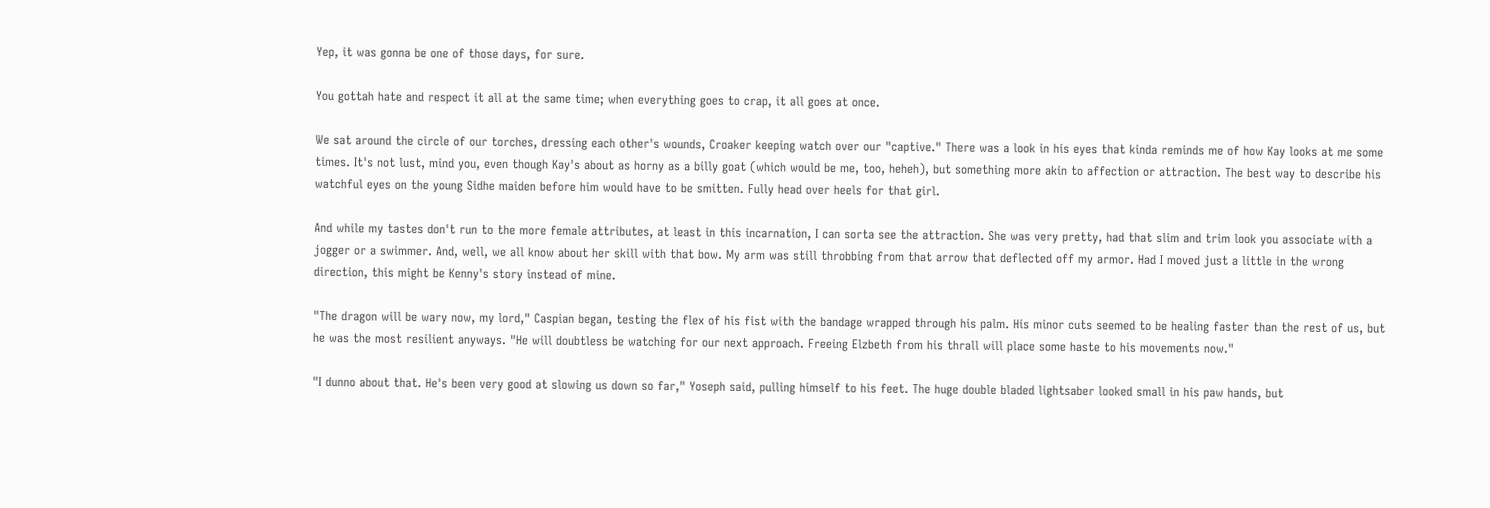Yep, it was gonna be one of those days, for sure.

You gottah hate and respect it all at the same time; when everything goes to crap, it all goes at once.

We sat around the circle of our torches, dressing each other's wounds, Croaker keeping watch over our "captive." There was a look in his eyes that kinda reminds me of how Kay looks at me some times. It's not lust, mind you, even though Kay's about as horny as a billy goat (which would be me, too, heheh), but something more akin to affection or attraction. The best way to describe his watchful eyes on the young Sidhe maiden before him would have to be smitten. Fully head over heels for that girl.

And while my tastes don't run to the more female attributes, at least in this incarnation, I can sorta see the attraction. She was very pretty, had that slim and trim look you associate with a jogger or a swimmer. And, well, we all know about her skill with that bow. My arm was still throbbing from that arrow that deflected off my armor. Had I moved just a little in the wrong direction, this might be Kenny's story instead of mine.

"The dragon will be wary now, my lord," Caspian began, testing the flex of his fist with the bandage wrapped through his palm. His minor cuts seemed to be healing faster than the rest of us, but he was the most resilient anyways. "He will doubtless be watching for our next approach. Freeing Elzbeth from his thrall will place some haste to his movements now."

"I dunno about that. He's been very good at slowing us down so far," Yoseph said, pulling himself to his feet. The huge double bladed lightsaber looked small in his paw hands, but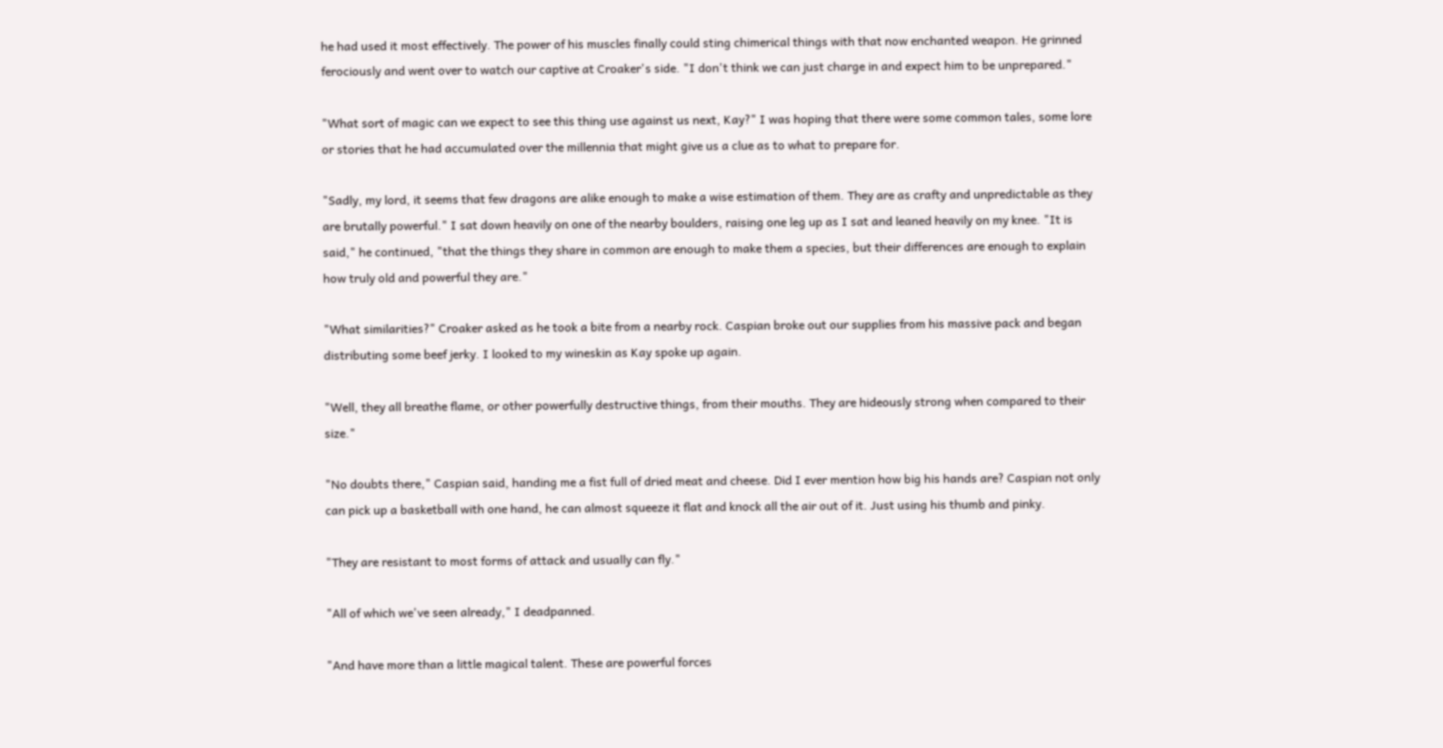he had used it most effectively. The power of his muscles finally could sting chimerical things with that now enchanted weapon. He grinned ferociously and went over to watch our captive at Croaker's side. "I don't think we can just charge in and expect him to be unprepared."

"What sort of magic can we expect to see this thing use against us next, Kay?" I was hoping that there were some common tales, some lore or stories that he had accumulated over the millennia that might give us a clue as to what to prepare for.

"Sadly, my lord, it seems that few dragons are alike enough to make a wise estimation of them. They are as crafty and unpredictable as they are brutally powerful." I sat down heavily on one of the nearby boulders, raising one leg up as I sat and leaned heavily on my knee. "It is said," he continued, "that the things they share in common are enough to make them a species, but their differences are enough to explain how truly old and powerful they are."

"What similarities?" Croaker asked as he took a bite from a nearby rock. Caspian broke out our supplies from his massive pack and began distributing some beef jerky. I looked to my wineskin as Kay spoke up again.

"Well, they all breathe flame, or other powerfully destructive things, from their mouths. They are hideously strong when compared to their size."

"No doubts there," Caspian said, handing me a fist full of dried meat and cheese. Did I ever mention how big his hands are? Caspian not only can pick up a basketball with one hand, he can almost squeeze it flat and knock all the air out of it. Just using his thumb and pinky.

"They are resistant to most forms of attack and usually can fly."

"All of which we've seen already," I deadpanned.

"And have more than a little magical talent. These are powerful forces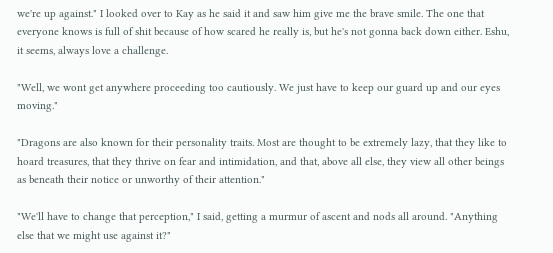we're up against." I looked over to Kay as he said it and saw him give me the brave smile. The one that everyone knows is full of shit because of how scared he really is, but he's not gonna back down either. Eshu, it seems, always love a challenge.

"Well, we wont get anywhere proceeding too cautiously. We just have to keep our guard up and our eyes moving."

"Dragons are also known for their personality traits. Most are thought to be extremely lazy, that they like to hoard treasures, that they thrive on fear and intimidation, and that, above all else, they view all other beings as beneath their notice or unworthy of their attention."

"We'll have to change that perception," I said, getting a murmur of ascent and nods all around. "Anything else that we might use against it?"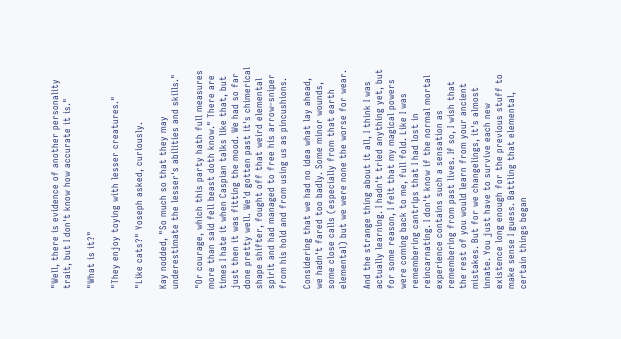"Well, there is evidence of another personality trait, but I don't know how accurate it is."

"What is it?"

"They enjoy toying with lesser creatures."

"Like cats?" Yoseph asked, curiously.

Kay nodded, "So much so that they may underestimate the lesser's abilities and skills."

"Or courage, which this party hath full measures more than said fell beast doth know." There are times I hate it when Caspian talks like that, but just then it was fitting the mood. We had so far done pretty well. We'd gotten past it's chimerical shape shifter, fought off that weird elemental spirit and had managed to free his arrow-sniper from his hold and from using us as pincushions.

Considering that we had no idea what lay ahead, we hadn't fared too badly. Some minor wounds, some close calls (especially from that earth elemental) but we were none the worse for wear.

And the strange thing about it all, I think I was actually learning. I hadn't tried anything yet, but for some reason, I felt that my magical powers were coming back to me, full fold. Like I was remembering cantrips that I had lost in reincarnating. I don't know if the normal mortal experience contains such a sensation as remembering from past lives. If so, I wish that the rest of you would learn from your ancient mistakes. But for we changelings, it's almost innate. You just have to survive each new existence long enough for the previous stuff to make sense I guess. Battling that elemental, certain things began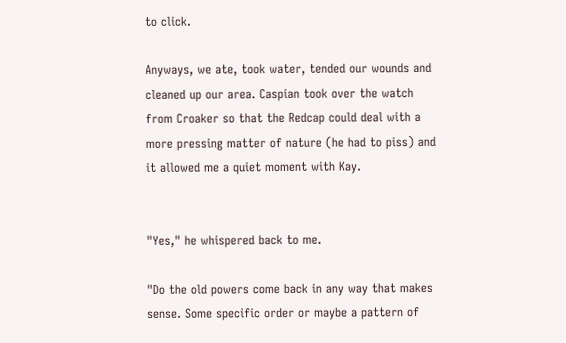to click.

Anyways, we ate, took water, tended our wounds and cleaned up our area. Caspian took over the watch from Croaker so that the Redcap could deal with a more pressing matter of nature (he had to piss) and it allowed me a quiet moment with Kay.


"Yes," he whispered back to me.

"Do the old powers come back in any way that makes sense. Some specific order or maybe a pattern of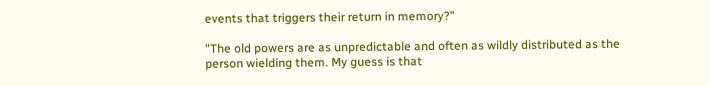events that triggers their return in memory?"

"The old powers are as unpredictable and often as wildly distributed as the person wielding them. My guess is that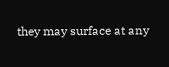they may surface at any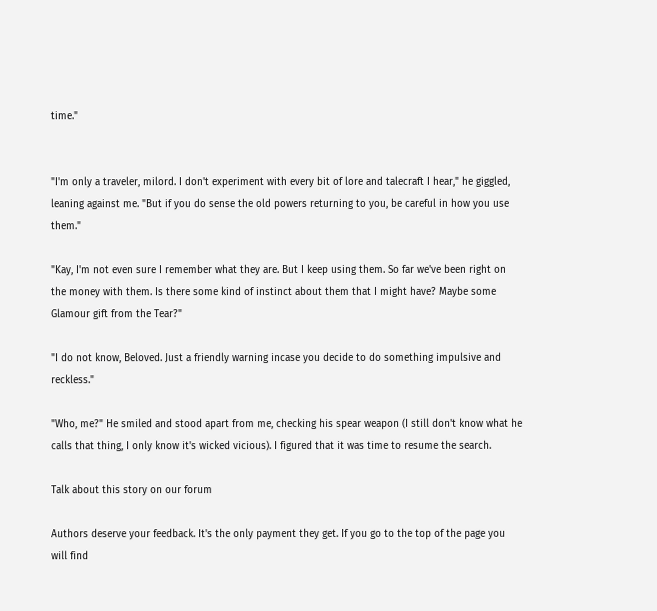time."


"I'm only a traveler, milord. I don't experiment with every bit of lore and talecraft I hear," he giggled, leaning against me. "But if you do sense the old powers returning to you, be careful in how you use them."

"Kay, I'm not even sure I remember what they are. But I keep using them. So far we've been right on the money with them. Is there some kind of instinct about them that I might have? Maybe some Glamour gift from the Tear?"

"I do not know, Beloved. Just a friendly warning incase you decide to do something impulsive and reckless."

"Who, me?" He smiled and stood apart from me, checking his spear weapon (I still don't know what he calls that thing, I only know it's wicked vicious). I figured that it was time to resume the search.

Talk about this story on our forum

Authors deserve your feedback. It's the only payment they get. If you go to the top of the page you will find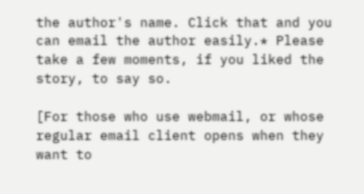the author's name. Click that and you can email the author easily.* Please take a few moments, if you liked the story, to say so.

[For those who use webmail, or whose regular email client opens when they want to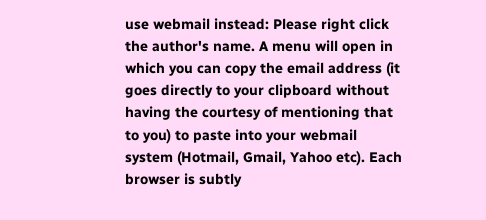use webmail instead: Please right click the author's name. A menu will open in which you can copy the email address (it goes directly to your clipboard without having the courtesy of mentioning that to you) to paste into your webmail system (Hotmail, Gmail, Yahoo etc). Each browser is subtly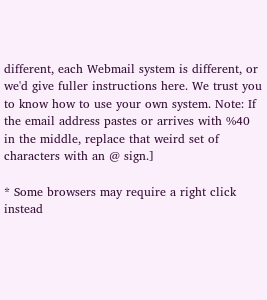different, each Webmail system is different, or we'd give fuller instructions here. We trust you to know how to use your own system. Note: If the email address pastes or arrives with %40 in the middle, replace that weird set of characters with an @ sign.]

* Some browsers may require a right click instead